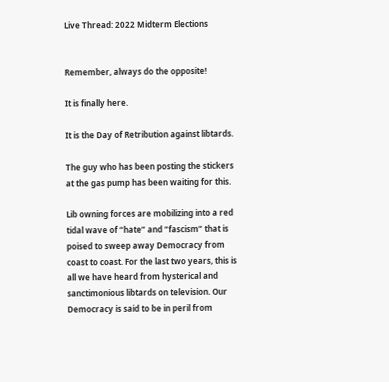Live Thread: 2022 Midterm Elections


Remember, always do the opposite!

It is finally here.

It is the Day of Retribution against libtards.

The guy who has been posting the stickers at the gas pump has been waiting for this.

Lib owning forces are mobilizing into a red tidal wave of “hate” and “fascism” that is poised to sweep away Democracy from coast to coast. For the last two years, this is all we have heard from hysterical and sanctimonious libtards on television. Our Democracy is said to be in peril from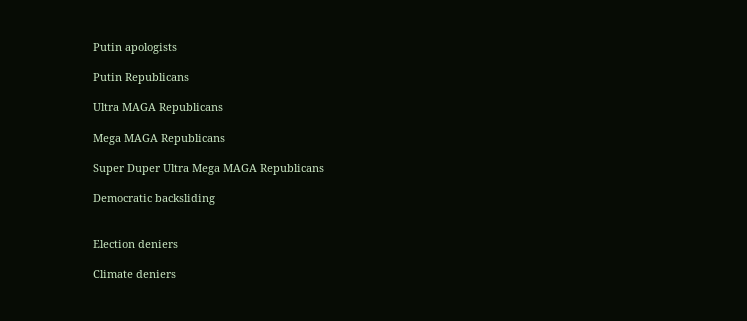Putin apologists

Putin Republicans

Ultra MAGA Republicans

Mega MAGA Republicans

Super Duper Ultra Mega MAGA Republicans

Democratic backsliding


Election deniers

Climate deniers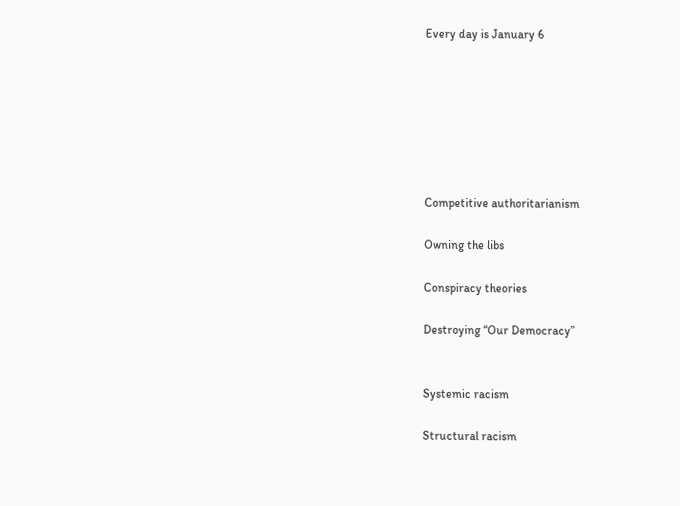Every day is January 6







Competitive authoritarianism

Owning the libs

Conspiracy theories

Destroying “Our Democracy”


Systemic racism

Structural racism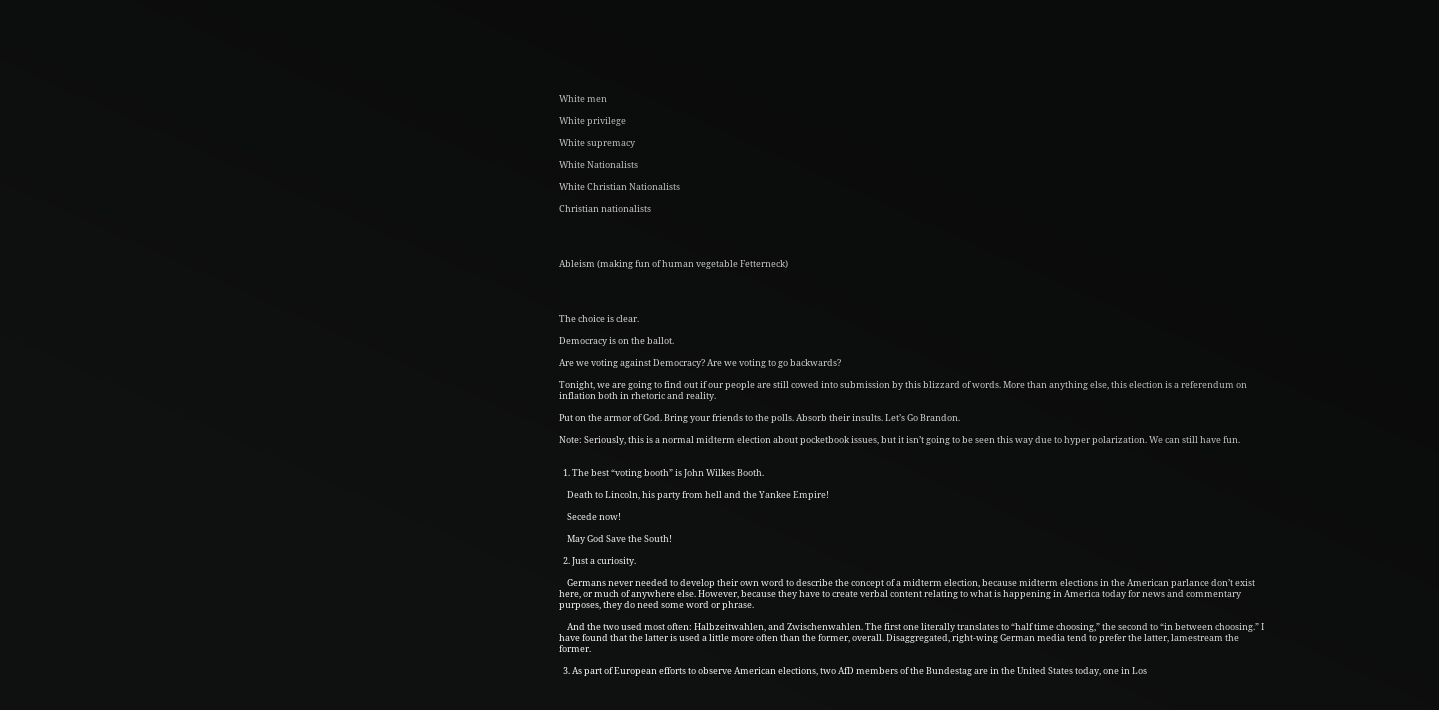White men

White privilege

White supremacy

White Nationalists

White Christian Nationalists

Christian nationalists




Ableism (making fun of human vegetable Fetterneck)




The choice is clear.

Democracy is on the ballot.

Are we voting against Democracy? Are we voting to go backwards?

Tonight, we are going to find out if our people are still cowed into submission by this blizzard of words. More than anything else, this election is a referendum on inflation both in rhetoric and reality.

Put on the armor of God. Bring your friends to the polls. Absorb their insults. Let’s Go Brandon.

Note: Seriously, this is a normal midterm election about pocketbook issues, but it isn’t going to be seen this way due to hyper polarization. We can still have fun.


  1. The best “voting booth” is John Wilkes Booth.

    Death to Lincoln, his party from hell and the Yankee Empire!

    Secede now!

    May God Save the South!

  2. Just a curiosity.

    Germans never needed to develop their own word to describe the concept of a midterm election, because midterm elections in the American parlance don’t exist here, or much of anywhere else. However, because they have to create verbal content relating to what is happening in America today for news and commentary purposes, they do need some word or phrase.

    And the two used most often: Halbzeitwahlen, and Zwischenwahlen. The first one literally translates to “half time choosing,” the second to “in between choosing.” I have found that the latter is used a little more often than the former, overall. Disaggregated, right-wing German media tend to prefer the latter, lamestream the former.

  3. As part of European efforts to observe American elections, two AfD members of the Bundestag are in the United States today, one in Los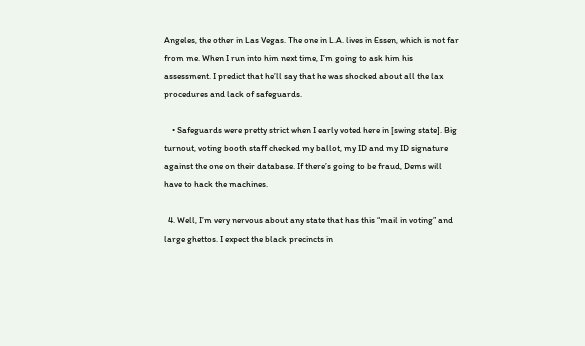Angeles, the other in Las Vegas. The one in L.A. lives in Essen, which is not far from me. When I run into him next time, I’m going to ask him his assessment. I predict that he’ll say that he was shocked about all the lax procedures and lack of safeguards.

    • Safeguards were pretty strict when I early voted here in [swing state]. Big turnout, voting booth staff checked my ballot, my ID and my ID signature against the one on their database. If there’s going to be fraud, Dems will have to hack the machines.

  4. Well, I’m very nervous about any state that has this “mail in voting” and large ghettos. I expect the black precincts in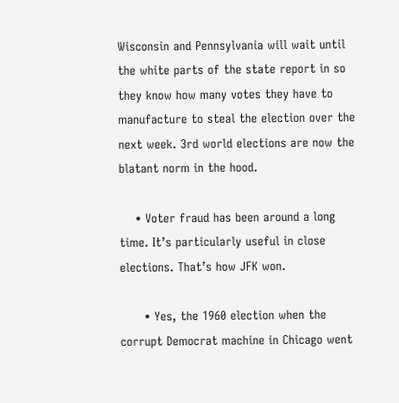Wisconsin and Pennsylvania will wait until the white parts of the state report in so they know how many votes they have to manufacture to steal the election over the next week. 3rd world elections are now the blatant norm in the hood.

    • Voter fraud has been around a long time. It’s particularly useful in close elections. That’s how JFK won.

      • Yes, the 1960 election when the corrupt Democrat machine in Chicago went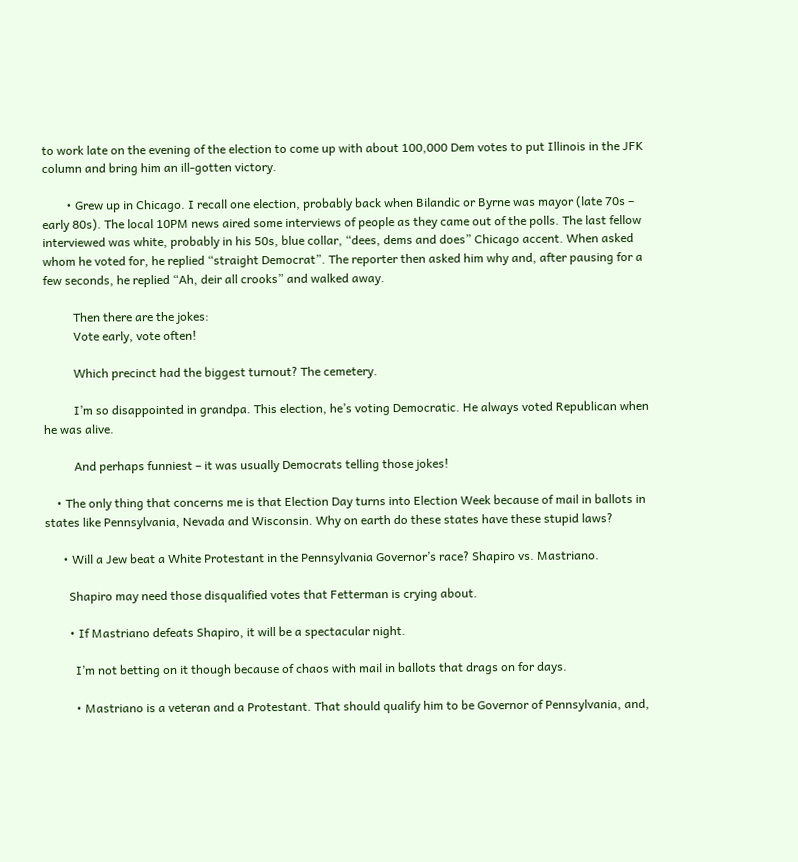to work late on the evening of the election to come up with about 100,000 Dem votes to put Illinois in the JFK column and bring him an ill-gotten victory.

        • Grew up in Chicago. I recall one election, probably back when Bilandic or Byrne was mayor (late 70s – early 80s). The local 10PM news aired some interviews of people as they came out of the polls. The last fellow interviewed was white, probably in his 50s, blue collar, “dees, dems and does” Chicago accent. When asked whom he voted for, he replied “straight Democrat”. The reporter then asked him why and, after pausing for a few seconds, he replied “Ah, deir all crooks” and walked away.

          Then there are the jokes:
          Vote early, vote often!

          Which precinct had the biggest turnout? The cemetery.

          I’m so disappointed in grandpa. This election, he’s voting Democratic. He always voted Republican when he was alive.

          And perhaps funniest – it was usually Democrats telling those jokes!

    • The only thing that concerns me is that Election Day turns into Election Week because of mail in ballots in states like Pennsylvania, Nevada and Wisconsin. Why on earth do these states have these stupid laws?

      • Will a Jew beat a White Protestant in the Pennsylvania Governor’s race? Shapiro vs. Mastriano.

        Shapiro may need those disqualified votes that Fetterman is crying about.

        • If Mastriano defeats Shapiro, it will be a spectacular night.

          I’m not betting on it though because of chaos with mail in ballots that drags on for days.

          • Mastriano is a veteran and a Protestant. That should qualify him to be Governor of Pennsylvania, and,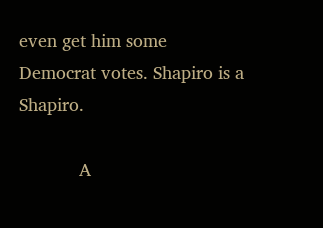even get him some Democrat votes. Shapiro is a Shapiro.

            A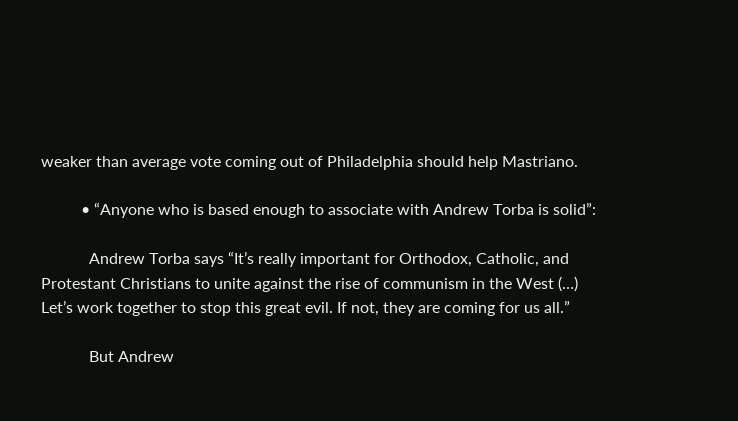weaker than average vote coming out of Philadelphia should help Mastriano.

          • “Anyone who is based enough to associate with Andrew Torba is solid”:

            Andrew Torba says “It’s really important for Orthodox, Catholic, and Protestant Christians to unite against the rise of communism in the West (…) Let’s work together to stop this great evil. If not, they are coming for us all.”

            But Andrew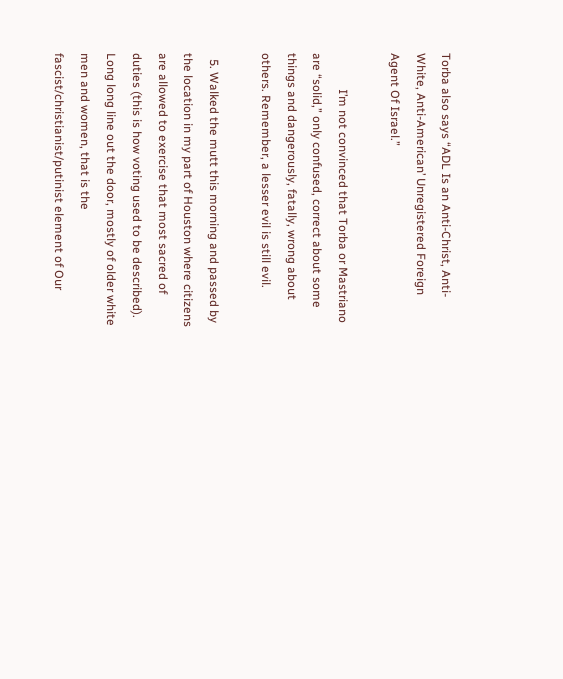Torba also says “ADL Is an Anti-Christ, Anti-White, Anti-American’ Unregistered Foreign Agent Of Israel.”

            I’m not convinced that Torba or Mastriano are “solid,” only confused, correct about some things and dangerously, fatally, wrong about others. Remember, a lesser evil is still evil.

  5. Walked the mutt this morning and passed by the location in my part of Houston where citizens are allowed to exercise that most sacred of duties (this is how voting used to be described). Long long line out the door, mostly of older white men and women, that is the fascist/christianist/putinist element of Our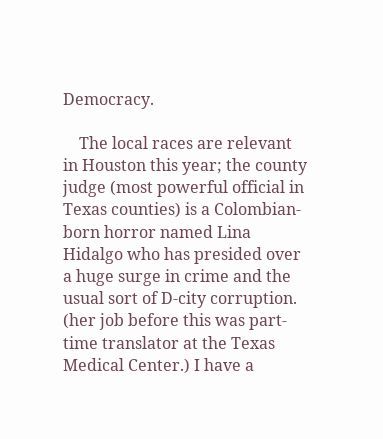Democracy.

    The local races are relevant in Houston this year; the county judge (most powerful official in Texas counties) is a Colombian-born horror named Lina Hidalgo who has presided over a huge surge in crime and the usual sort of D-city corruption. (her job before this was part-time translator at the Texas Medical Center.) I have a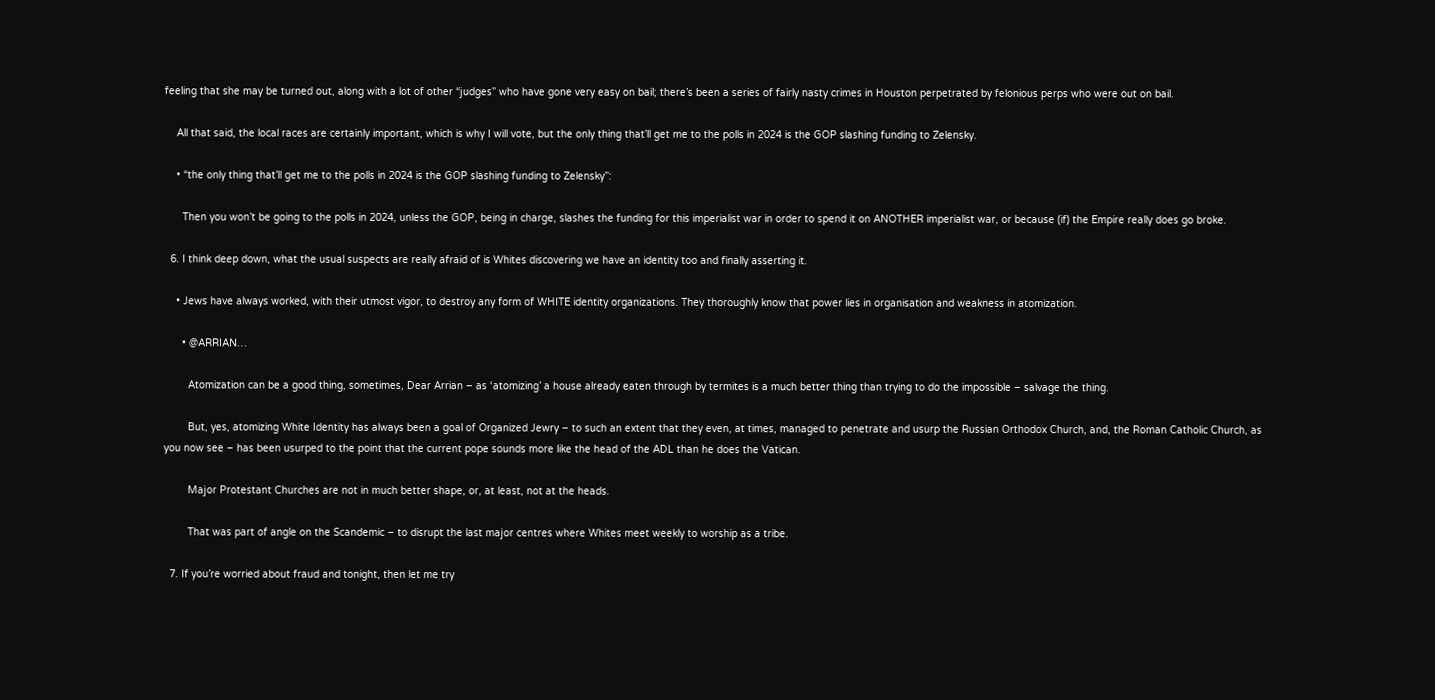feeling that she may be turned out, along with a lot of other “judges” who have gone very easy on bail; there’s been a series of fairly nasty crimes in Houston perpetrated by felonious perps who were out on bail.

    All that said, the local races are certainly important, which is why I will vote, but the only thing that’ll get me to the polls in 2024 is the GOP slashing funding to Zelensky.

    • “the only thing that’ll get me to the polls in 2024 is the GOP slashing funding to Zelensky”:

      Then you won’t be going to the polls in 2024, unless the GOP, being in charge, slashes the funding for this imperialist war in order to spend it on ANOTHER imperialist war, or because (if) the Empire really does go broke.

  6. I think deep down, what the usual suspects are really afraid of is Whites discovering we have an identity too and finally asserting it.

    • Jews have always worked, with their utmost vigor, to destroy any form of WHITE identity organizations. They thoroughly know that power lies in organisation and weakness in atomization.

      • @ARRIAN…

        Atomization can be a good thing, sometimes, Dear Arrian – as ‘atomizing’ a house already eaten through by termites is a much better thing than trying to do the impossible – salvage the thing.

        But, yes, atomizing White Identity has always been a goal of Organized Jewry – to such an extent that they even, at times, managed to penetrate and usurp the Russian Orthodox Church, and, the Roman Catholic Church, as you now see – has been usurped to the point that the current pope sounds more like the head of the ADL than he does the Vatican.

        Major Protestant Churches are not in much better shape, or, at least, not at the heads.

        That was part of angle on the Scandemic – to disrupt the last major centres where Whites meet weekly to worship as a tribe.

  7. If you’re worried about fraud and tonight, then let me try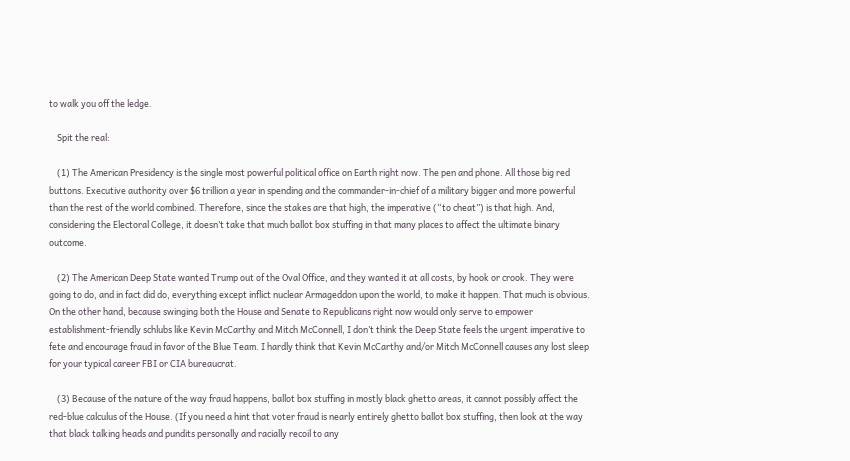to walk you off the ledge.

    Spit the real:

    (1) The American Presidency is the single most powerful political office on Earth right now. The pen and phone. All those big red buttons. Executive authority over $6 trillion a year in spending and the commander-in-chief of a military bigger and more powerful than the rest of the world combined. Therefore, since the stakes are that high, the imperative (“to cheat”) is that high. And, considering the Electoral College, it doesn’t take that much ballot box stuffing in that many places to affect the ultimate binary outcome.

    (2) The American Deep State wanted Trump out of the Oval Office, and they wanted it at all costs, by hook or crook. They were going to do, and in fact did do, everything except inflict nuclear Armageddon upon the world, to make it happen. That much is obvious. On the other hand, because swinging both the House and Senate to Republicans right now would only serve to empower establishment-friendly schlubs like Kevin McCarthy and Mitch McConnell, I don’t think the Deep State feels the urgent imperative to fete and encourage fraud in favor of the Blue Team. I hardly think that Kevin McCarthy and/or Mitch McConnell causes any lost sleep for your typical career FBI or CIA bureaucrat.

    (3) Because of the nature of the way fraud happens, ballot box stuffing in mostly black ghetto areas, it cannot possibly affect the red-blue calculus of the House. (If you need a hint that voter fraud is nearly entirely ghetto ballot box stuffing, then look at the way that black talking heads and pundits personally and racially recoil to any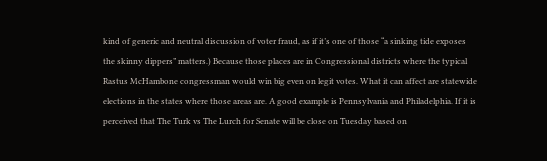kind of generic and neutral discussion of voter fraud, as if it’s one of those “a sinking tide exposes the skinny dippers” matters.) Because those places are in Congressional districts where the typical Rastus McHambone congressman would win big even on legit votes. What it can affect are statewide elections in the states where those areas are. A good example is Pennsylvania and Philadelphia. If it is perceived that The Turk vs The Lurch for Senate will be close on Tuesday based on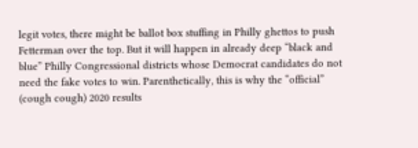legit votes, there might be ballot box stuffing in Philly ghettos to push Fetterman over the top. But it will happen in already deep “black and blue” Philly Congressional districts whose Democrat candidates do not need the fake votes to win. Parenthetically, this is why the “official” (cough cough) 2020 results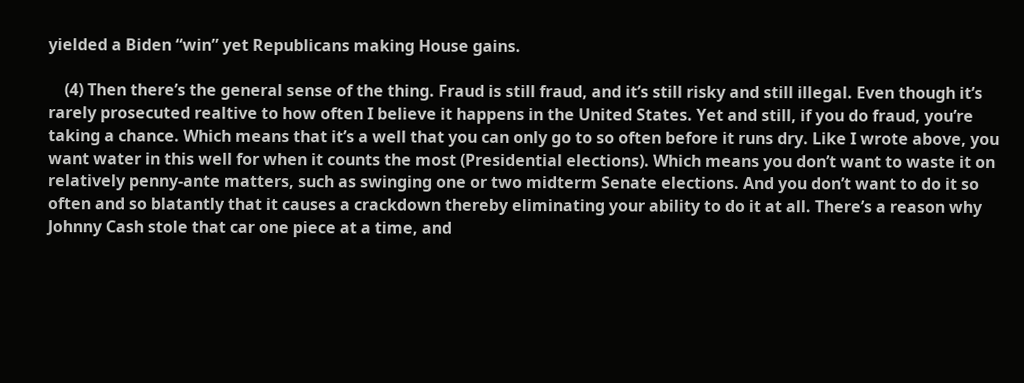yielded a Biden “win” yet Republicans making House gains.

    (4) Then there’s the general sense of the thing. Fraud is still fraud, and it’s still risky and still illegal. Even though it’s rarely prosecuted realtive to how often I believe it happens in the United States. Yet and still, if you do fraud, you’re taking a chance. Which means that it’s a well that you can only go to so often before it runs dry. Like I wrote above, you want water in this well for when it counts the most (Presidential elections). Which means you don’t want to waste it on relatively penny-ante matters, such as swinging one or two midterm Senate elections. And you don’t want to do it so often and so blatantly that it causes a crackdown thereby eliminating your ability to do it at all. There’s a reason why Johnny Cash stole that car one piece at a time, and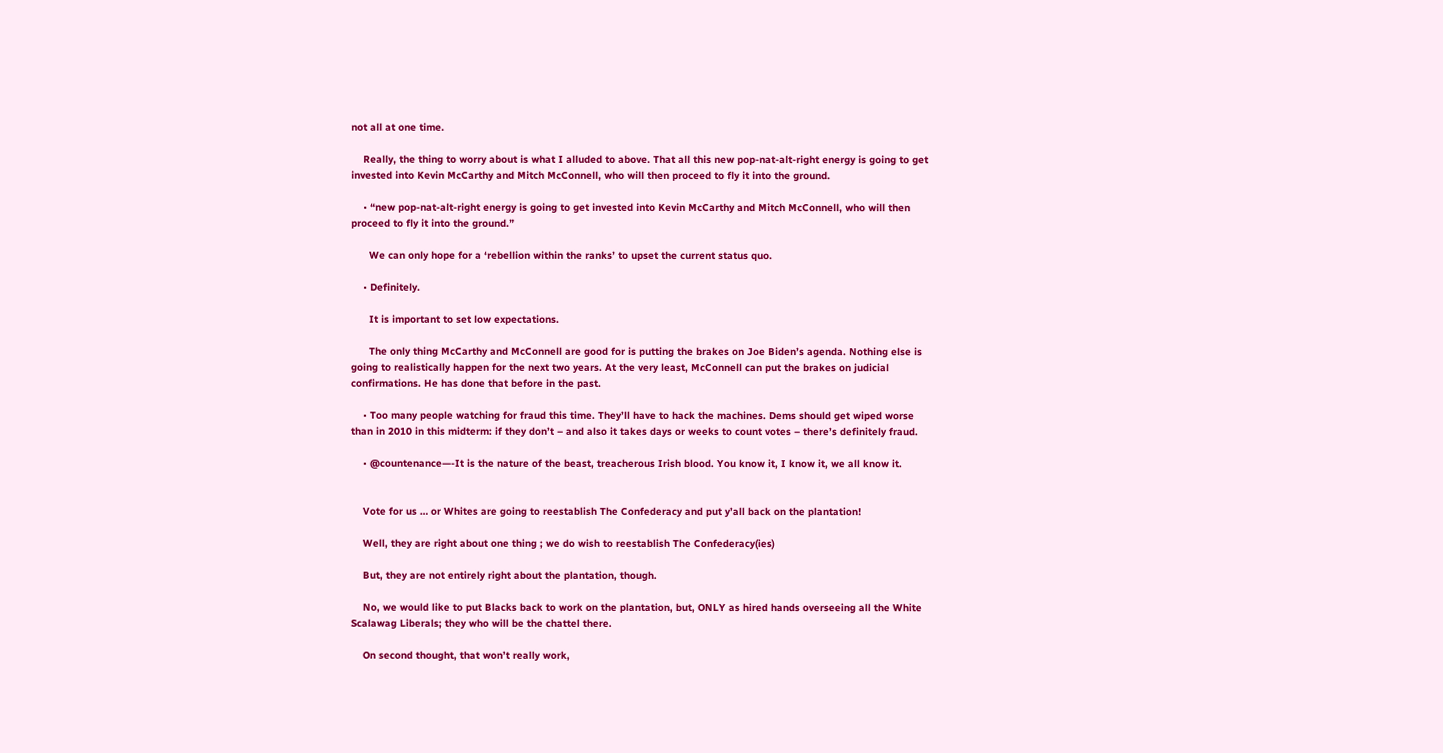not all at one time.

    Really, the thing to worry about is what I alluded to above. That all this new pop-nat-alt-right energy is going to get invested into Kevin McCarthy and Mitch McConnell, who will then proceed to fly it into the ground.

    • “new pop-nat-alt-right energy is going to get invested into Kevin McCarthy and Mitch McConnell, who will then proceed to fly it into the ground.”

      We can only hope for a ‘rebellion within the ranks’ to upset the current status quo.

    • Definitely.

      It is important to set low expectations.

      The only thing McCarthy and McConnell are good for is putting the brakes on Joe Biden’s agenda. Nothing else is going to realistically happen for the next two years. At the very least, McConnell can put the brakes on judicial confirmations. He has done that before in the past.

    • Too many people watching for fraud this time. They’ll have to hack the machines. Dems should get wiped worse than in 2010 in this midterm: if they don’t – and also it takes days or weeks to count votes – there’s definitely fraud.

    • @countenance—-It is the nature of the beast, treacherous Irish blood. You know it, I know it, we all know it.


    Vote for us … or Whites are going to reestablish The Confederacy and put y’all back on the plantation!

    Well, they are right about one thing ; we do wish to reestablish The Confederacy(ies)

    But, they are not entirely right about the plantation, though.

    No, we would like to put Blacks back to work on the plantation, but, ONLY as hired hands overseeing all the White Scalawag Liberals; they who will be the chattel there.

    On second thought, that won’t really work,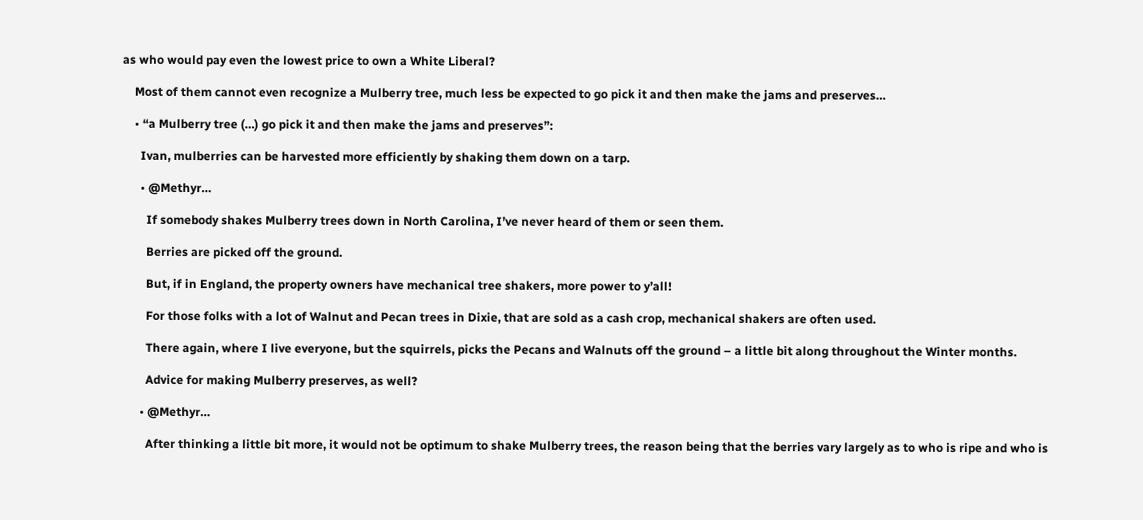as who would pay even the lowest price to own a White Liberal?

    Most of them cannot even recognize a Mulberry tree, much less be expected to go pick it and then make the jams and preserves…

    • “a Mulberry tree (…) go pick it and then make the jams and preserves”:

      Ivan, mulberries can be harvested more efficiently by shaking them down on a tarp.

      • @Methyr…

        If somebody shakes Mulberry trees down in North Carolina, I’ve never heard of them or seen them.

        Berries are picked off the ground.

        But, if in England, the property owners have mechanical tree shakers, more power to y’all!

        For those folks with a lot of Walnut and Pecan trees in Dixie, that are sold as a cash crop, mechanical shakers are often used.

        There again, where I live everyone, but the squirrels, picks the Pecans and Walnuts off the ground – a little bit along throughout the Winter months.

        Advice for making Mulberry preserves, as well?

      • @Methyr…

        After thinking a little bit more, it would not be optimum to shake Mulberry trees, the reason being that the berries vary largely as to who is ripe and who is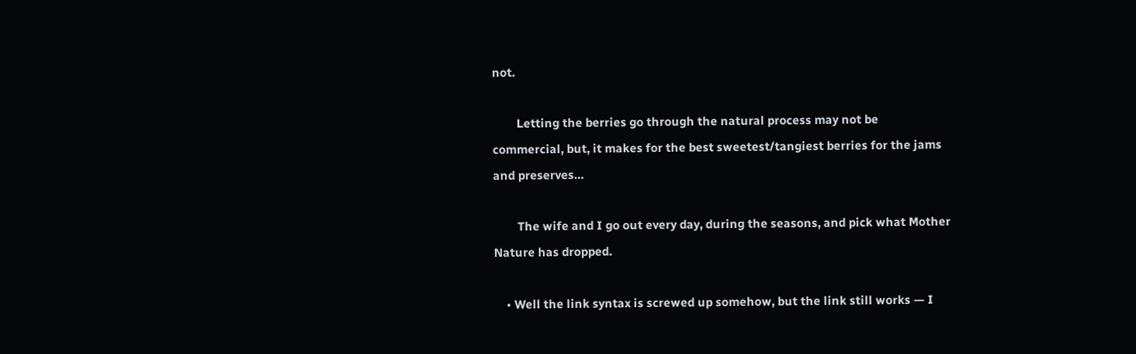not.

        Letting the berries go through the natural process may not be commercial, but, it makes for the best sweetest/tangiest berries for the jams and preserves…

        The wife and I go out every day, during the seasons, and pick what Mother Nature has dropped.

    • Well the link syntax is screwed up somehow, but the link still works — I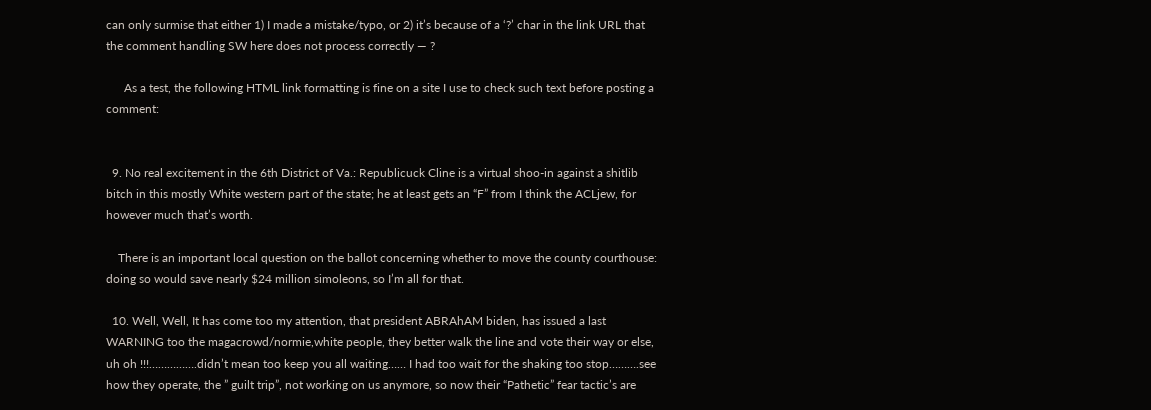can only surmise that either 1) I made a mistake/typo, or 2) it’s because of a ‘?’ char in the link URL that the comment handling SW here does not process correctly — ?

      As a test, the following HTML link formatting is fine on a site I use to check such text before posting a comment:


  9. No real excitement in the 6th District of Va.: Republicuck Cline is a virtual shoo-in against a shitlib bitch in this mostly White western part of the state; he at least gets an “F” from I think the ACLjew, for however much that’s worth.

    There is an important local question on the ballot concerning whether to move the county courthouse: doing so would save nearly $24 million simoleons, so I’m all for that.

  10. Well, Well, It has come too my attention, that president ABRAhAM biden, has issued a last WARNING too the magacrowd/normie,white people, they better walk the line and vote their way or else, uh oh !!!…………….didn’t mean too keep you all waiting…… I had too wait for the shaking too stop……….see how they operate, the ” guilt trip”, not working on us anymore, so now their “Pathetic” fear tactic’s are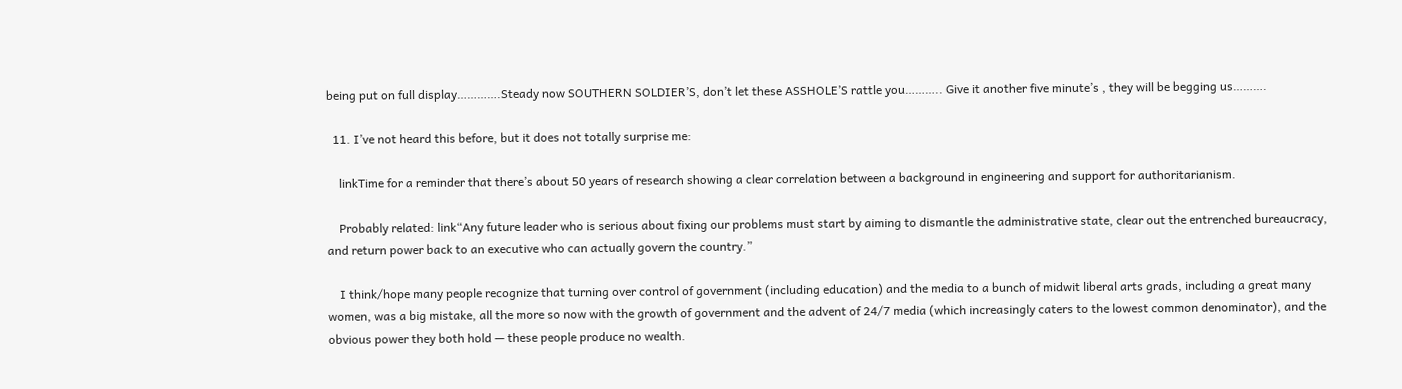being put on full display………….Steady now SOUTHERN SOLDIER’S, don’t let these ASSHOLE’S rattle you……….. Give it another five minute’s , they will be begging us……….

  11. I’ve not heard this before, but it does not totally surprise me:

    linkTime for a reminder that there’s about 50 years of research showing a clear correlation between a background in engineering and support for authoritarianism.

    Probably related: link“Any future leader who is serious about fixing our problems must start by aiming to dismantle the administrative state, clear out the entrenched bureaucracy, and return power back to an executive who can actually govern the country.”

    I think/hope many people recognize that turning over control of government (including education) and the media to a bunch of midwit liberal arts grads, including a great many women, was a big mistake, all the more so now with the growth of government and the advent of 24/7 media (which increasingly caters to the lowest common denominator), and the obvious power they both hold — these people produce no wealth.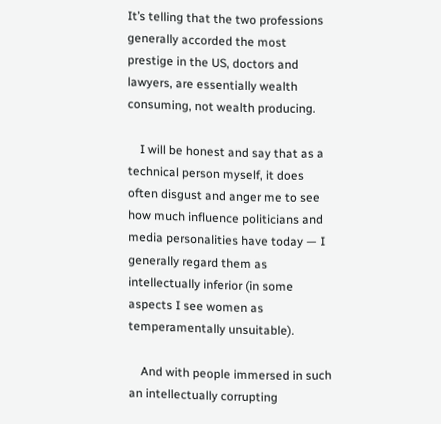It’s telling that the two professions generally accorded the most prestige in the US, doctors and lawyers, are essentially wealth consuming, not wealth producing.

    I will be honest and say that as a technical person myself, it does often disgust and anger me to see how much influence politicians and media personalities have today — I generally regard them as intellectually inferior (in some aspects I see women as temperamentally unsuitable).

    And with people immersed in such an intellectually corrupting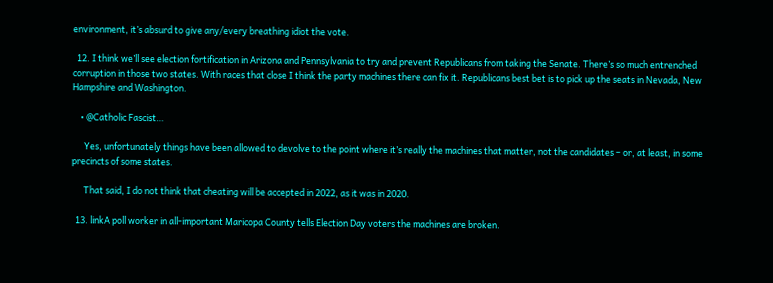environment, it’s absurd to give any/every breathing idiot the vote.

  12. I think we’ll see election fortification in Arizona and Pennsylvania to try and prevent Republicans from taking the Senate. There’s so much entrenched corruption in those two states. With races that close I think the party machines there can fix it. Republicans best bet is to pick up the seats in Nevada, New Hampshire and Washington.

    • @Catholic Fascist…

      Yes, unfortunately things have been allowed to devolve to the point where it’s really the machines that matter, not the candidates – or, at least, in some precincts of some states.

      That said, I do not think that cheating will be accepted in 2022, as it was in 2020.

  13. linkA poll worker in all-important Maricopa County tells Election Day voters the machines are broken.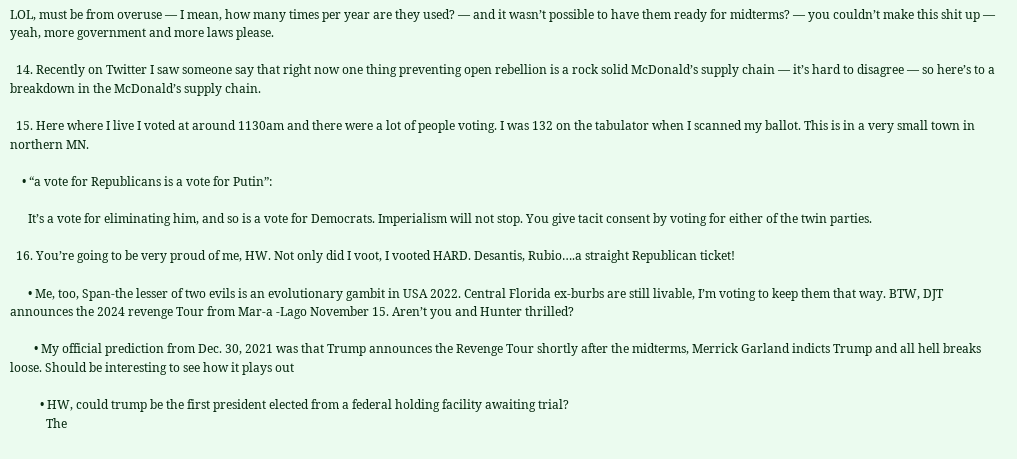LOL, must be from overuse — I mean, how many times per year are they used? — and it wasn’t possible to have them ready for midterms? — you couldn’t make this shit up — yeah, more government and more laws please.

  14. Recently on Twitter I saw someone say that right now one thing preventing open rebellion is a rock solid McDonald’s supply chain — it’s hard to disagree — so here’s to a breakdown in the McDonald’s supply chain.

  15. Here where I live I voted at around 1130am and there were a lot of people voting. I was 132 on the tabulator when I scanned my ballot. This is in a very small town in northern MN.

    • “a vote for Republicans is a vote for Putin”:

      It’s a vote for eliminating him, and so is a vote for Democrats. Imperialism will not stop. You give tacit consent by voting for either of the twin parties.

  16. You’re going to be very proud of me, HW. Not only did I voot, I vooted HARD. Desantis, Rubio….a straight Republican ticket!

      • Me, too, Span-the lesser of two evils is an evolutionary gambit in USA 2022. Central Florida ex-burbs are still livable, I’m voting to keep them that way. BTW, DJT announces the 2024 revenge Tour from Mar-a -Lago November 15. Aren’t you and Hunter thrilled?

        • My official prediction from Dec. 30, 2021 was that Trump announces the Revenge Tour shortly after the midterms, Merrick Garland indicts Trump and all hell breaks loose. Should be interesting to see how it plays out

          • HW, could trump be the first president elected from a federal holding facility awaiting trial?
            The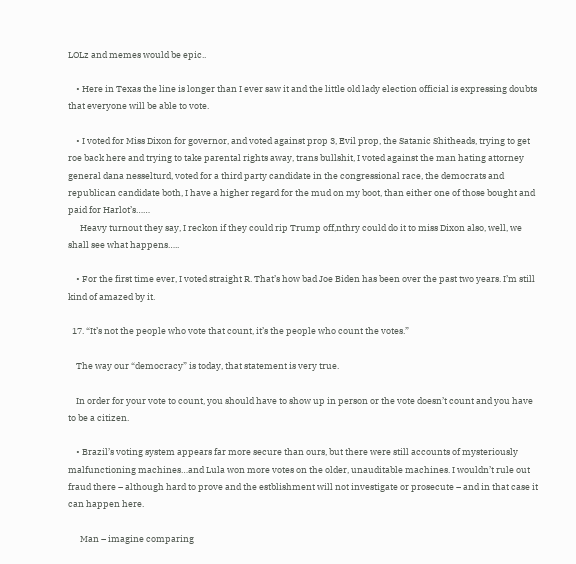LOLz and memes would be epic..

    • Here in Texas the line is longer than I ever saw it and the little old lady election official is expressing doubts that everyone will be able to vote.

    • I voted for Miss Dixon for governor, and voted against prop 3, Evil prop, the Satanic Shitheads, trying to get roe back here and trying to take parental rights away, trans bullshit, I voted against the man hating attorney general dana nesselturd, voted for a third party candidate in the congressional race, the democrats and republican candidate both, I have a higher regard for the mud on my boot, than either one of those bought and paid for Harlot’s……
      Heavy turnout they say, I reckon if they could rip Trump off,nthry could do it to miss Dixon also, well, we shall see what happens…..

    • For the first time ever, I voted straight R. That’s how bad Joe Biden has been over the past two years. I’m still kind of amazed by it.

  17. “It’s not the people who vote that count, it’s the people who count the votes.”

    The way our “democracy” is today, that statement is very true.

    In order for your vote to count, you should have to show up in person or the vote doesn’t count and you have to be a citizen.

    • Brazil’s voting system appears far more secure than ours, but there were still accounts of mysteriously malfunctioning machines…and Lula won more votes on the older, unauditable machines. I wouldn’t rule out fraud there – although hard to prove and the estblishment will not investigate or prosecute – and in that case it can happen here.

      Man – imagine comparing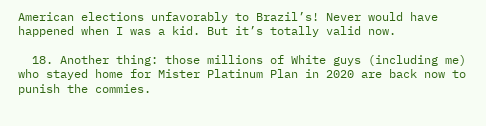American elections unfavorably to Brazil’s! Never would have happened when I was a kid. But it’s totally valid now.

  18. Another thing: those millions of White guys (including me) who stayed home for Mister Platinum Plan in 2020 are back now to punish the commies.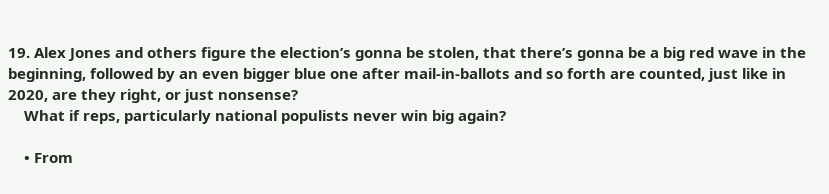19. Alex Jones and others figure the election’s gonna be stolen, that there’s gonna be a big red wave in the beginning, followed by an even bigger blue one after mail-in-ballots and so forth are counted, just like in 2020, are they right, or just nonsense?
    What if reps, particularly national populists never win big again?

    • From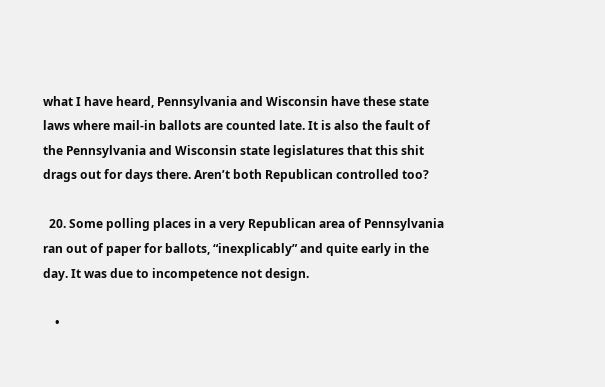what I have heard, Pennsylvania and Wisconsin have these state laws where mail-in ballots are counted late. It is also the fault of the Pennsylvania and Wisconsin state legislatures that this shit drags out for days there. Aren’t both Republican controlled too?

  20. Some polling places in a very Republican area of Pennsylvania ran out of paper for ballots, “inexplicably” and quite early in the day. It was due to incompetence not design.

    •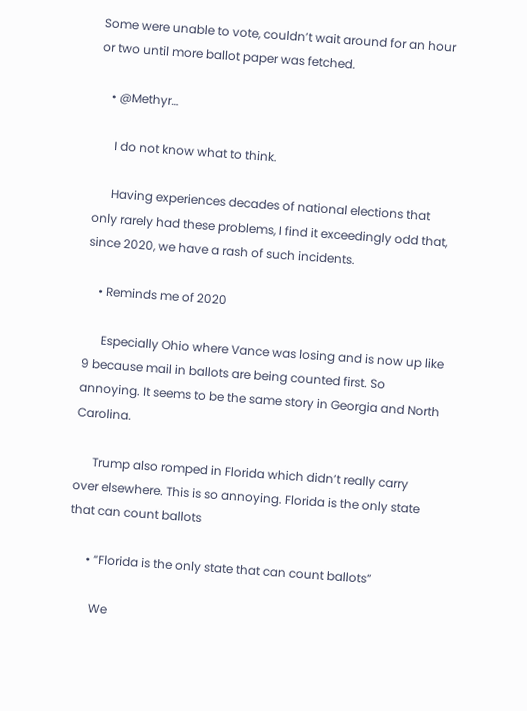Some were unable to vote, couldn’t wait around for an hour or two until more ballot paper was fetched.

    • @Methyr…

      I do not know what to think.

      Having experiences decades of national elections that only rarely had these problems, I find it exceedingly odd that, since 2020, we have a rash of such incidents.

    • Reminds me of 2020

      Especially Ohio where Vance was losing and is now up like 9 because mail in ballots are being counted first. So annoying. It seems to be the same story in Georgia and North Carolina.

      Trump also romped in Florida which didn’t really carry over elsewhere. This is so annoying. Florida is the only state that can count ballots

      • “Florida is the only state that can count ballots”

        We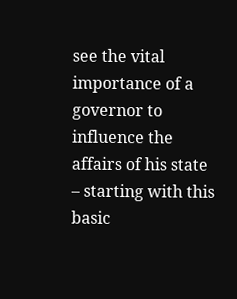see the vital importance of a governor to influence the affairs of his state – starting with this basic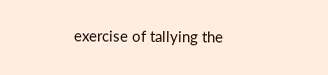exercise of tallying the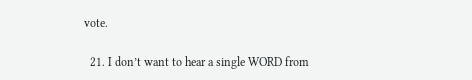vote.

  21. I don’t want to hear a single WORD from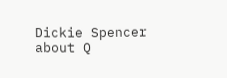Dickie Spencer about Q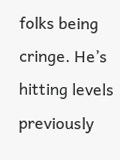folks being cringe. He’s hitting levels previously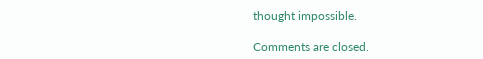thought impossible.

Comments are closed.